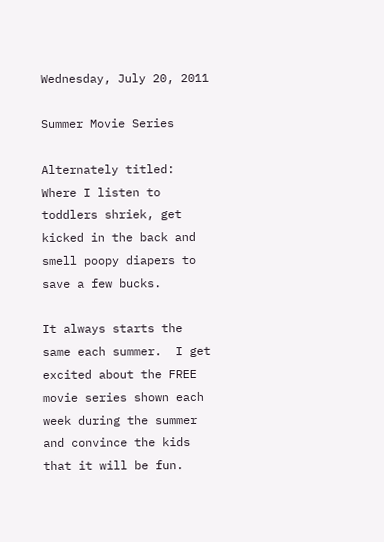Wednesday, July 20, 2011

Summer Movie Series

Alternately titled:
Where I listen to toddlers shriek, get kicked in the back and smell poopy diapers to save a few bucks.

It always starts the same each summer.  I get excited about the FREE movie series shown each week during the summer and convince the kids that it will be fun.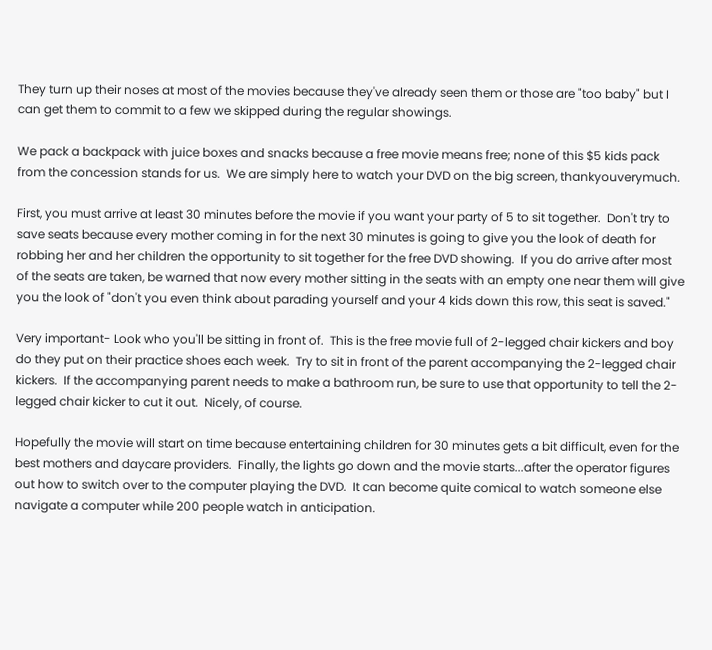They turn up their noses at most of the movies because they've already seen them or those are "too baby" but I can get them to commit to a few we skipped during the regular showings.

We pack a backpack with juice boxes and snacks because a free movie means free; none of this $5 kids pack from the concession stands for us.  We are simply here to watch your DVD on the big screen, thankyouverymuch.

First, you must arrive at least 30 minutes before the movie if you want your party of 5 to sit together.  Don't try to save seats because every mother coming in for the next 30 minutes is going to give you the look of death for robbing her and her children the opportunity to sit together for the free DVD showing.  If you do arrive after most of the seats are taken, be warned that now every mother sitting in the seats with an empty one near them will give you the look of "don't you even think about parading yourself and your 4 kids down this row, this seat is saved."

Very important- Look who you'll be sitting in front of.  This is the free movie full of 2-legged chair kickers and boy do they put on their practice shoes each week.  Try to sit in front of the parent accompanying the 2-legged chair kickers.  If the accompanying parent needs to make a bathroom run, be sure to use that opportunity to tell the 2-legged chair kicker to cut it out.  Nicely, of course.

Hopefully the movie will start on time because entertaining children for 30 minutes gets a bit difficult, even for the best mothers and daycare providers.  Finally, the lights go down and the movie starts...after the operator figures out how to switch over to the computer playing the DVD.  It can become quite comical to watch someone else navigate a computer while 200 people watch in anticipation.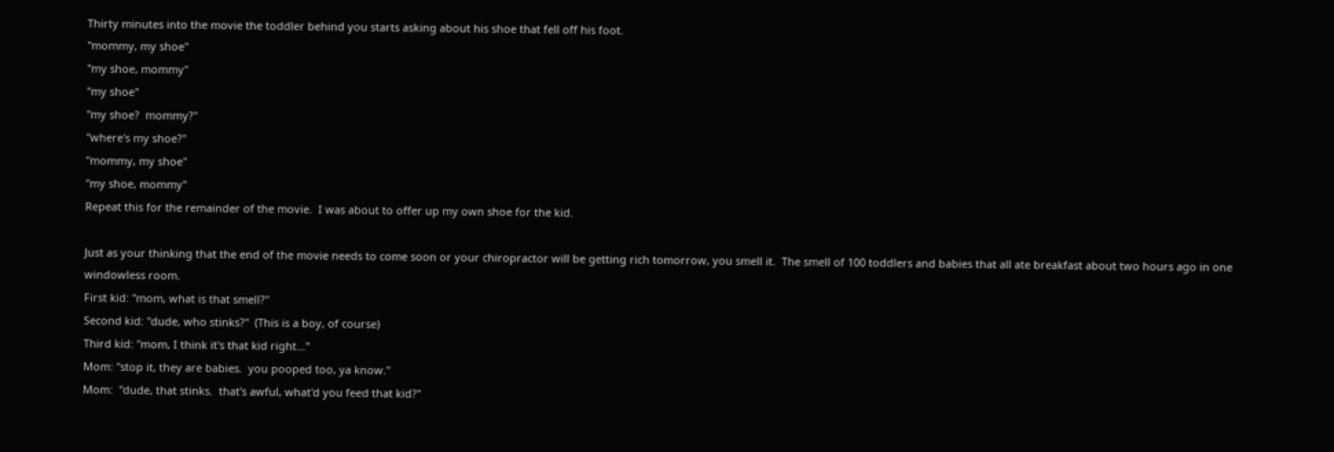Thirty minutes into the movie the toddler behind you starts asking about his shoe that fell off his foot.
"mommy, my shoe"
"my shoe, mommy"
"my shoe"
"my shoe?  mommy?"
"where's my shoe?"
"mommy, my shoe"
"my shoe, mommy"
Repeat this for the remainder of the movie.  I was about to offer up my own shoe for the kid.

Just as your thinking that the end of the movie needs to come soon or your chiropractor will be getting rich tomorrow, you smell it.  The smell of 100 toddlers and babies that all ate breakfast about two hours ago in one windowless room.
First kid: "mom, what is that smell?"
Second kid: "dude, who stinks?"  (This is a boy, of course)
Third kid: "mom, I think it's that kid right..."
Mom: "stop it, they are babies.  you pooped too, ya know."
Mom:  "dude, that stinks.  that's awful, what'd you feed that kid?"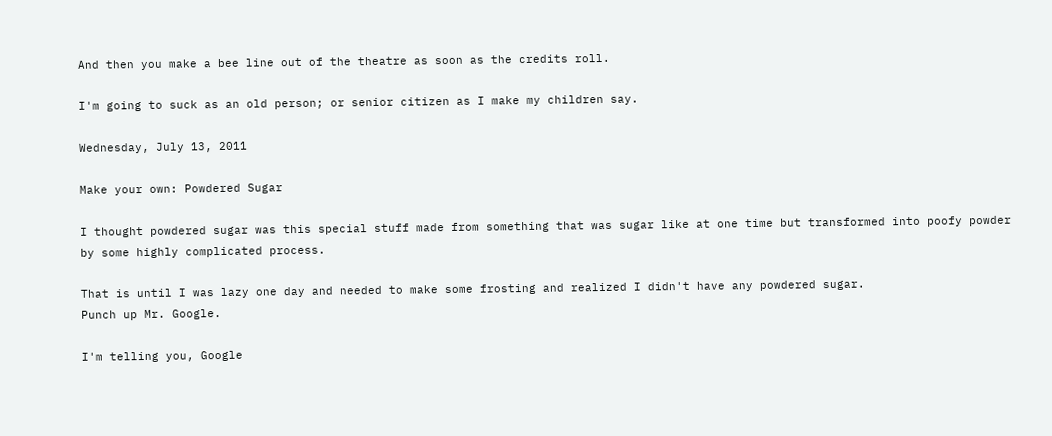And then you make a bee line out of the theatre as soon as the credits roll.

I'm going to suck as an old person; or senior citizen as I make my children say.

Wednesday, July 13, 2011

Make your own: Powdered Sugar

I thought powdered sugar was this special stuff made from something that was sugar like at one time but transformed into poofy powder by some highly complicated process.

That is until I was lazy one day and needed to make some frosting and realized I didn't have any powdered sugar.
Punch up Mr. Google.

I'm telling you, Google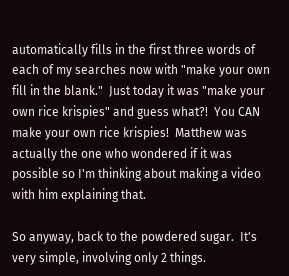automatically fills in the first three words of each of my searches now with "make your own fill in the blank."  Just today it was "make your own rice krispies" and guess what?!  You CAN make your own rice krispies!  Matthew was actually the one who wondered if it was possible so I'm thinking about making a video with him explaining that.

So anyway, back to the powdered sugar.  It's very simple, involving only 2 things.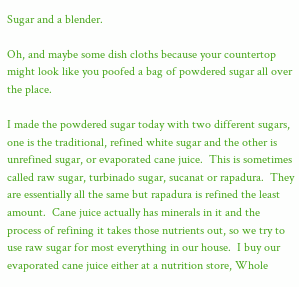Sugar and a blender.

Oh, and maybe some dish cloths because your countertop might look like you poofed a bag of powdered sugar all over the place.

I made the powdered sugar today with two different sugars, one is the traditional, refined white sugar and the other is unrefined sugar, or evaporated cane juice.  This is sometimes called raw sugar, turbinado sugar, sucanat or rapadura.  They are essentially all the same but rapadura is refined the least amount.  Cane juice actually has minerals in it and the process of refining it takes those nutrients out, so we try to use raw sugar for most everything in our house.  I buy our evaporated cane juice either at a nutrition store, Whole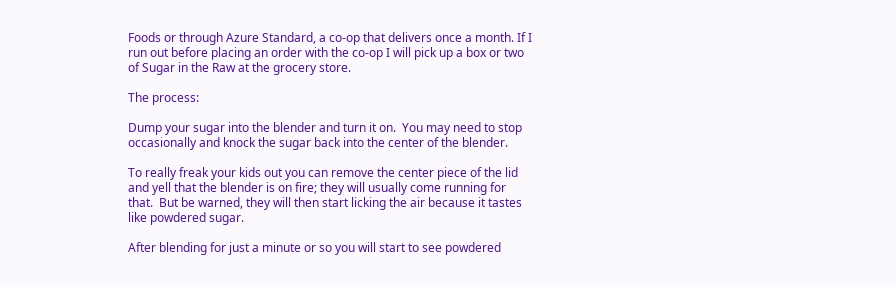Foods or through Azure Standard, a co-op that delivers once a month. If I run out before placing an order with the co-op I will pick up a box or two of Sugar in the Raw at the grocery store.

The process:

Dump your sugar into the blender and turn it on.  You may need to stop occasionally and knock the sugar back into the center of the blender.

To really freak your kids out you can remove the center piece of the lid and yell that the blender is on fire; they will usually come running for that.  But be warned, they will then start licking the air because it tastes like powdered sugar.

After blending for just a minute or so you will start to see powdered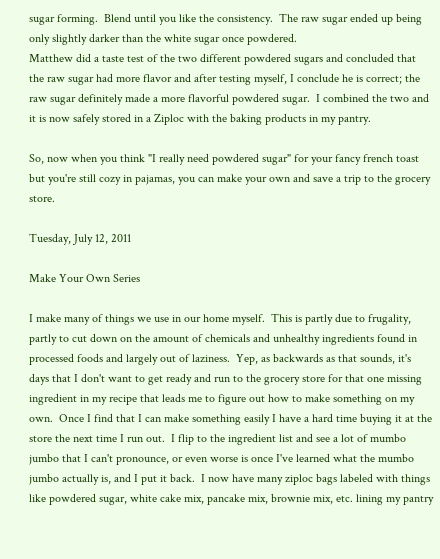sugar forming.  Blend until you like the consistency.  The raw sugar ended up being only slightly darker than the white sugar once powdered.
Matthew did a taste test of the two different powdered sugars and concluded that the raw sugar had more flavor and after testing myself, I conclude he is correct; the raw sugar definitely made a more flavorful powdered sugar.  I combined the two and it is now safely stored in a Ziploc with the baking products in my pantry.

So, now when you think "I really need powdered sugar" for your fancy french toast but you're still cozy in pajamas, you can make your own and save a trip to the grocery store.

Tuesday, July 12, 2011

Make Your Own Series

I make many of things we use in our home myself.  This is partly due to frugality, partly to cut down on the amount of chemicals and unhealthy ingredients found in processed foods and largely out of laziness.  Yep, as backwards as that sounds, it's days that I don't want to get ready and run to the grocery store for that one missing ingredient in my recipe that leads me to figure out how to make something on my own.  Once I find that I can make something easily I have a hard time buying it at the store the next time I run out.  I flip to the ingredient list and see a lot of mumbo jumbo that I can't pronounce, or even worse is once I've learned what the mumbo jumbo actually is, and I put it back.  I now have many ziploc bags labeled with things like powdered sugar, white cake mix, pancake mix, brownie mix, etc. lining my pantry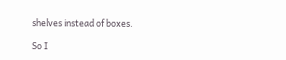shelves instead of boxes.

So I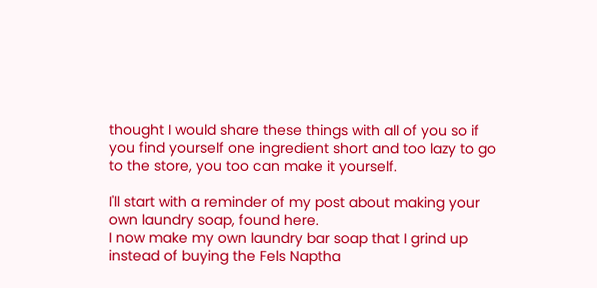thought I would share these things with all of you so if you find yourself one ingredient short and too lazy to go to the store, you too can make it yourself.

I'll start with a reminder of my post about making your own laundry soap, found here.
I now make my own laundry bar soap that I grind up instead of buying the Fels Naptha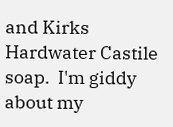and Kirks Hardwater Castile soap.  I'm giddy about my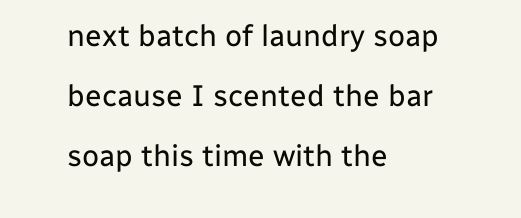next batch of laundry soap because I scented the bar soap this time with the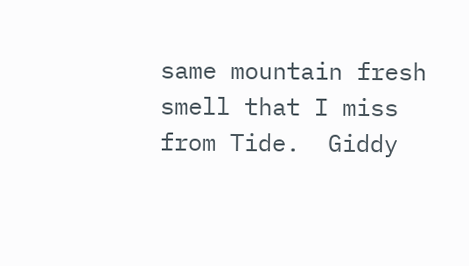same mountain fresh smell that I miss from Tide.  Giddy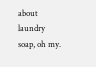about laundry soap, oh my.